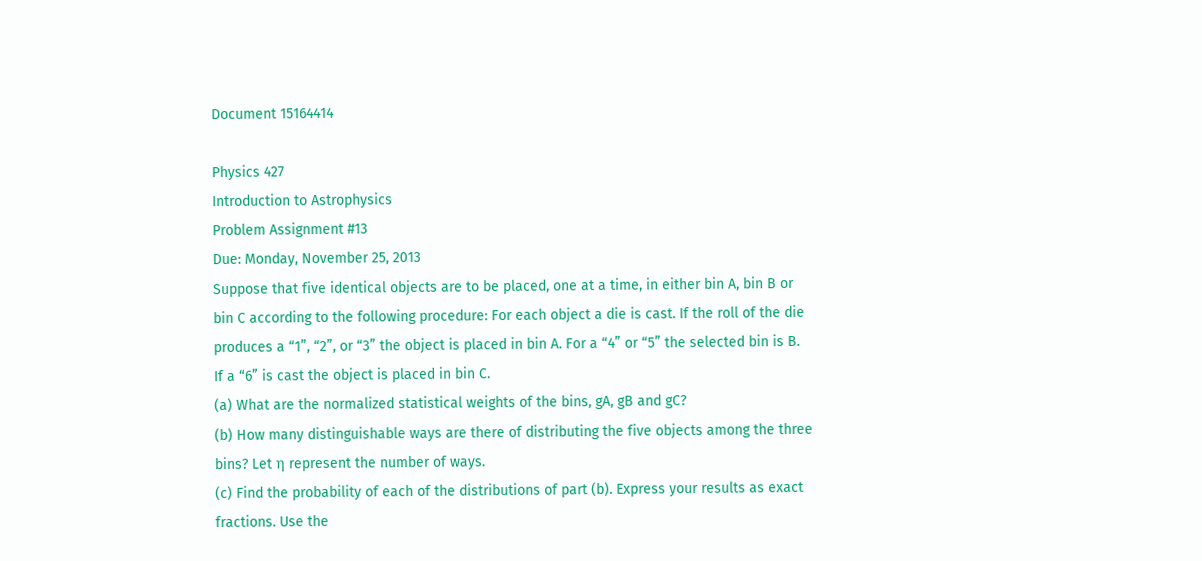Document 15164414

Physics 427
Introduction to Astrophysics
Problem Assignment #13
Due: Monday, November 25, 2013
Suppose that five identical objects are to be placed, one at a time, in either bin A, bin B or
bin C according to the following procedure: For each object a die is cast. If the roll of the die
produces a “1”, “2”, or “3” the object is placed in bin A. For a “4” or “5” the selected bin is B.
If a “6” is cast the object is placed in bin C.
(a) What are the normalized statistical weights of the bins, gA, gB and gC?
(b) How many distinguishable ways are there of distributing the five objects among the three
bins? Let η represent the number of ways.
(c) Find the probability of each of the distributions of part (b). Express your results as exact
fractions. Use the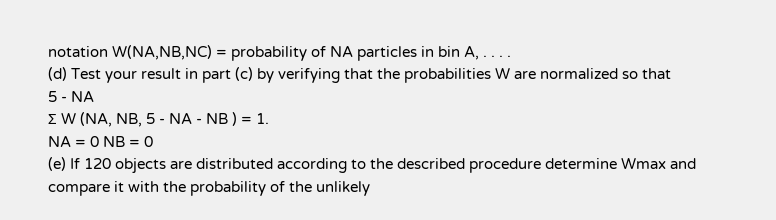notation W(NA,NB,NC) = probability of NA particles in bin A, . . . .
(d) Test your result in part (c) by verifying that the probabilities W are normalized so that
5 - NA
Σ W (NA, NB, 5 - NA - NB ) = 1.
NA = 0 NB = 0
(e) If 120 objects are distributed according to the described procedure determine Wmax and
compare it with the probability of the unlikely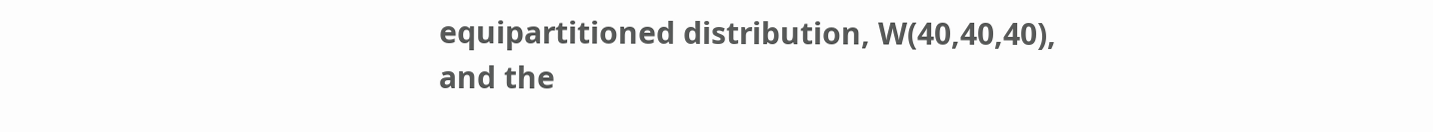equipartitioned distribution, W(40,40,40),
and the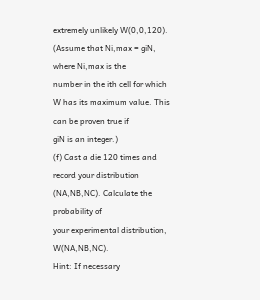extremely unlikely W(0,0,120). (Assume that Ni,max = giN, where Ni,max is the
number in the ith cell for which W has its maximum value. This can be proven true if
giN is an integer.)
(f) Cast a die 120 times and record your distribution (NA,NB,NC). Calculate the probability of
your experimental distribution, W(NA,NB,NC).
Hint: If necessary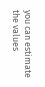you can estimate the values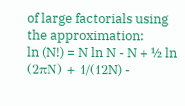of large factorials using the approximation:
ln (N!) = N ln N - N + ½ ln (2πN) + 1/(12N) -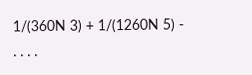1/(360N 3) + 1/(1260N 5) - . . . .